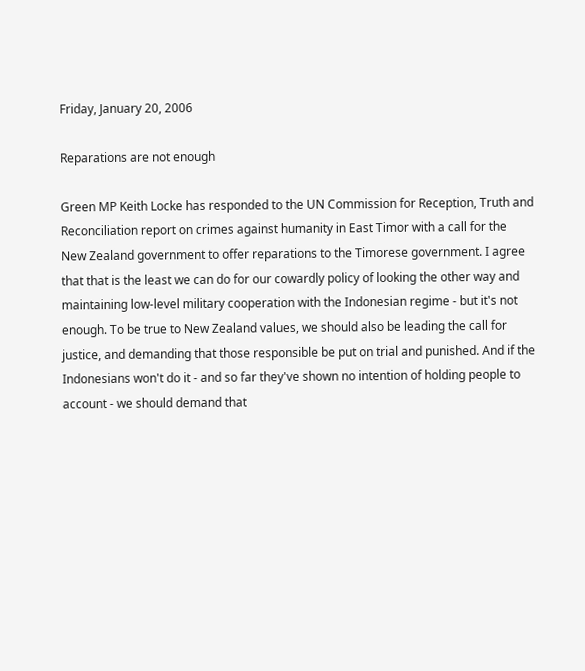Friday, January 20, 2006

Reparations are not enough

Green MP Keith Locke has responded to the UN Commission for Reception, Truth and Reconciliation report on crimes against humanity in East Timor with a call for the New Zealand government to offer reparations to the Timorese government. I agree that that is the least we can do for our cowardly policy of looking the other way and maintaining low-level military cooperation with the Indonesian regime - but it's not enough. To be true to New Zealand values, we should also be leading the call for justice, and demanding that those responsible be put on trial and punished. And if the Indonesians won't do it - and so far they've shown no intention of holding people to account - we should demand that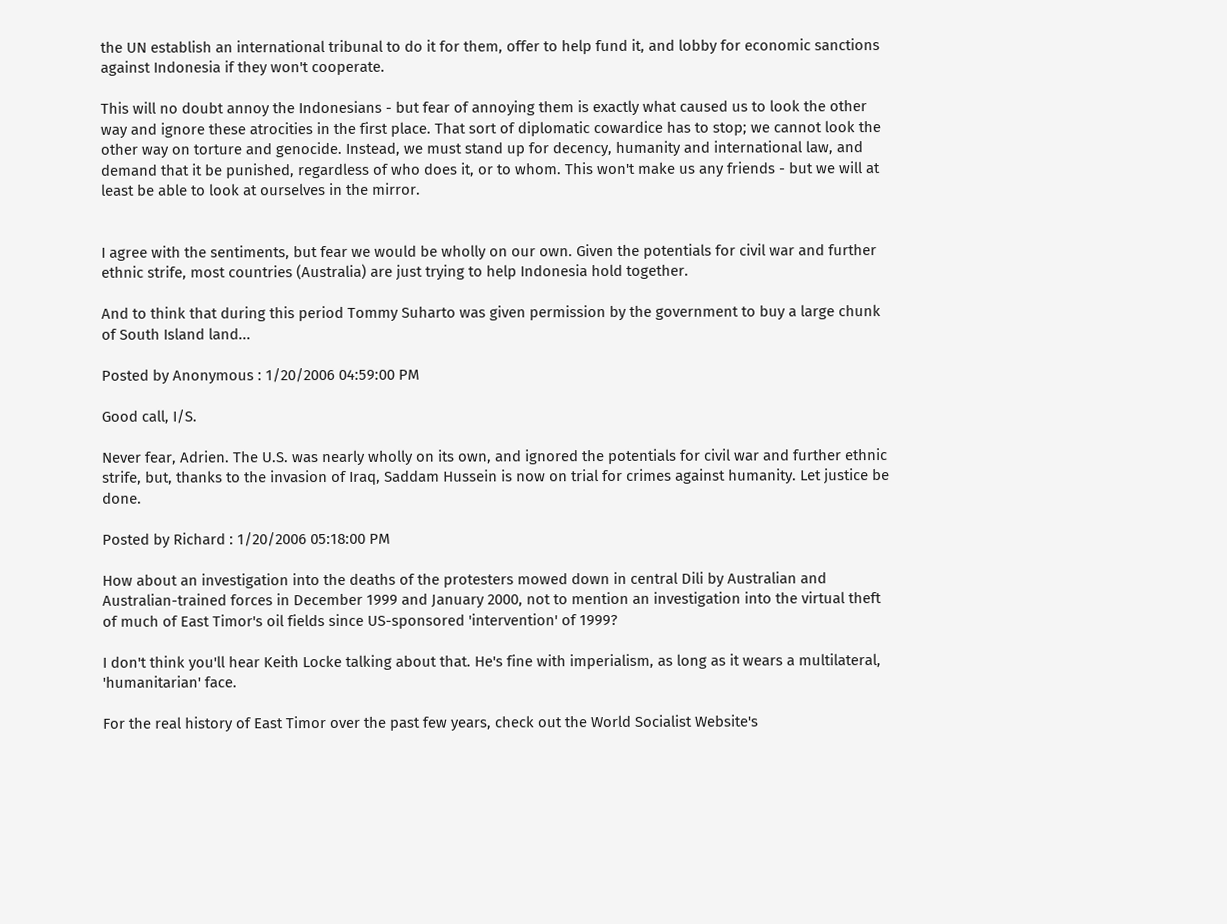the UN establish an international tribunal to do it for them, offer to help fund it, and lobby for economic sanctions against Indonesia if they won't cooperate.

This will no doubt annoy the Indonesians - but fear of annoying them is exactly what caused us to look the other way and ignore these atrocities in the first place. That sort of diplomatic cowardice has to stop; we cannot look the other way on torture and genocide. Instead, we must stand up for decency, humanity and international law, and demand that it be punished, regardless of who does it, or to whom. This won't make us any friends - but we will at least be able to look at ourselves in the mirror.


I agree with the sentiments, but fear we would be wholly on our own. Given the potentials for civil war and further ethnic strife, most countries (Australia) are just trying to help Indonesia hold together.

And to think that during this period Tommy Suharto was given permission by the government to buy a large chunk of South Island land...

Posted by Anonymous : 1/20/2006 04:59:00 PM

Good call, I/S.

Never fear, Adrien. The U.S. was nearly wholly on its own, and ignored the potentials for civil war and further ethnic strife, but, thanks to the invasion of Iraq, Saddam Hussein is now on trial for crimes against humanity. Let justice be done.

Posted by Richard : 1/20/2006 05:18:00 PM

How about an investigation into the deaths of the protesters mowed down in central Dili by Australian and Australian-trained forces in December 1999 and January 2000, not to mention an investigation into the virtual theft of much of East Timor's oil fields since US-sponsored 'intervention' of 1999?

I don't think you'll hear Keith Locke talking about that. He's fine with imperialism, as long as it wears a multilateral, 'humanitarian' face.

For the real history of East Timor over the past few years, check out the World Socialist Website's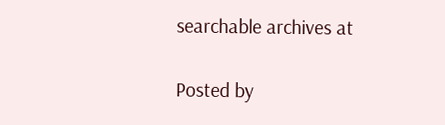searchable archives at

Posted by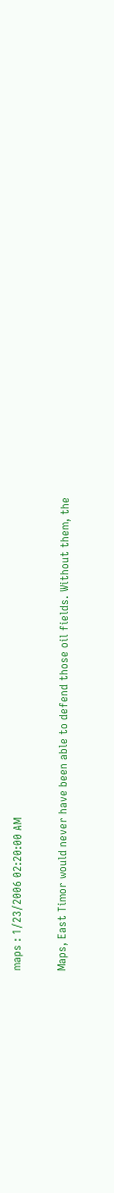maps : 1/23/2006 02:20:00 AM

Maps, East Timor would never have been able to defend those oil fields. Without them, the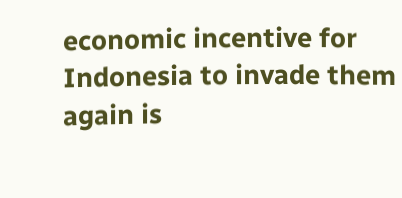economic incentive for Indonesia to invade them again is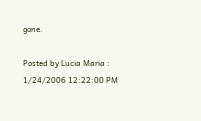gone.

Posted by Lucia Maria : 1/24/2006 12:22:00 PM